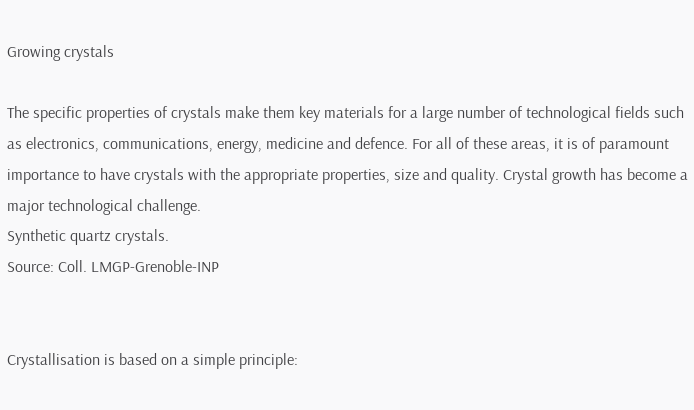Growing crystals

The specific properties of crystals make them key materials for a large number of technological fields such as electronics, communications, energy, medicine and defence. For all of these areas, it is of paramount importance to have crystals with the appropriate properties, size and quality. Crystal growth has become a major technological challenge.
Synthetic quartz crystals.
Source: Coll. LMGP-Grenoble-INP


Crystallisation is based on a simple principle: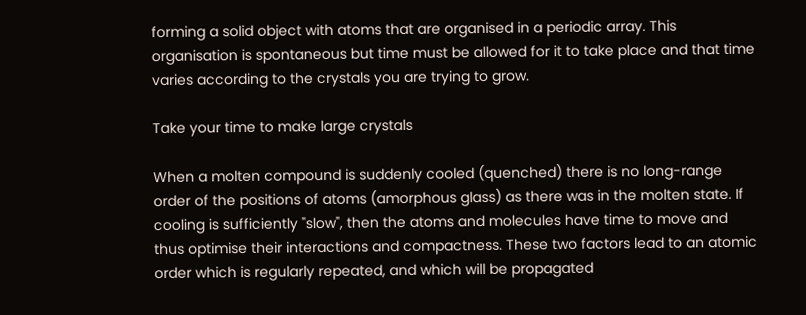forming a solid object with atoms that are organised in a periodic array. This organisation is spontaneous but time must be allowed for it to take place and that time varies according to the crystals you are trying to grow.

Take your time to make large crystals

When a molten compound is suddenly cooled (quenched) there is no long-range order of the positions of atoms (amorphous glass) as there was in the molten state. If cooling is sufficiently "slow", then the atoms and molecules have time to move and thus optimise their interactions and compactness. These two factors lead to an atomic order which is regularly repeated, and which will be propagated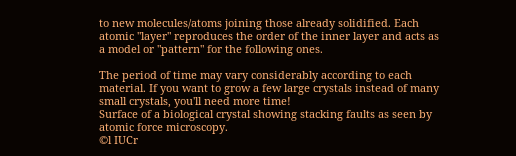to new molecules/atoms joining those already solidified. Each atomic "layer" reproduces the order of the inner layer and acts as a model or "pattern" for the following ones.

The period of time may vary considerably according to each material. If you want to grow a few large crystals instead of many small crystals, you'll need more time!
Surface of a biological crystal showing stacking faults as seen by atomic force microscopy.
©l IUCr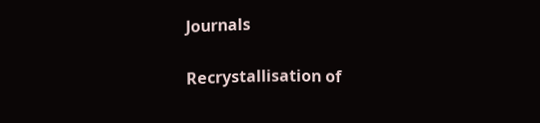Journals

Recrystallisation of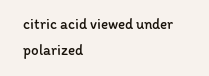citric acid viewed under polarized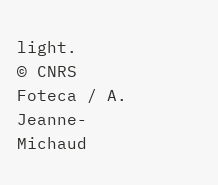light.
© CNRS Foteca / A. Jeanne-Michaud